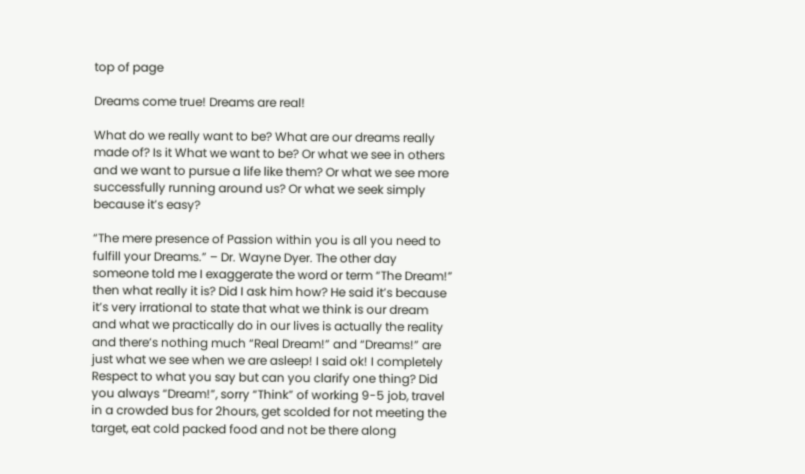top of page

Dreams come true! Dreams are real!

What do we really want to be? What are our dreams really made of? Is it What we want to be? Or what we see in others and we want to pursue a life like them? Or what we see more successfully running around us? Or what we seek simply because it’s easy?

“The mere presence of Passion within you is all you need to fulfill your Dreams.” – Dr. Wayne Dyer. The other day someone told me I exaggerate the word or term “The Dream!” then what really it is? Did I ask him how? He said it’s because it’s very irrational to state that what we think is our dream and what we practically do in our lives is actually the reality and there’s nothing much “Real Dream!” and “Dreams!” are just what we see when we are asleep! I said ok! I completely Respect to what you say but can you clarify one thing? Did you always “Dream!”, sorry “Think” of working 9-5 job, travel in a crowded bus for 2hours, get scolded for not meeting the target, eat cold packed food and not be there along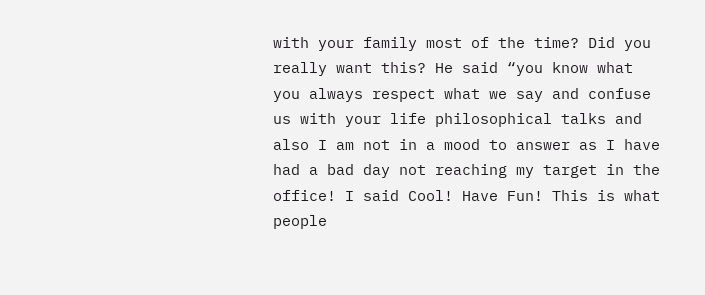with your family most of the time? Did you really want this? He said “you know what you always respect what we say and confuse us with your life philosophical talks and also I am not in a mood to answer as I have had a bad day not reaching my target in the office! I said Cool! Have Fun! This is what people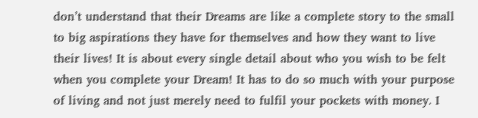don’t understand that their Dreams are like a complete story to the small to big aspirations they have for themselves and how they want to live their lives! It is about every single detail about who you wish to be felt when you complete your Dream! It has to do so much with your purpose of living and not just merely need to fulfil your pockets with money. I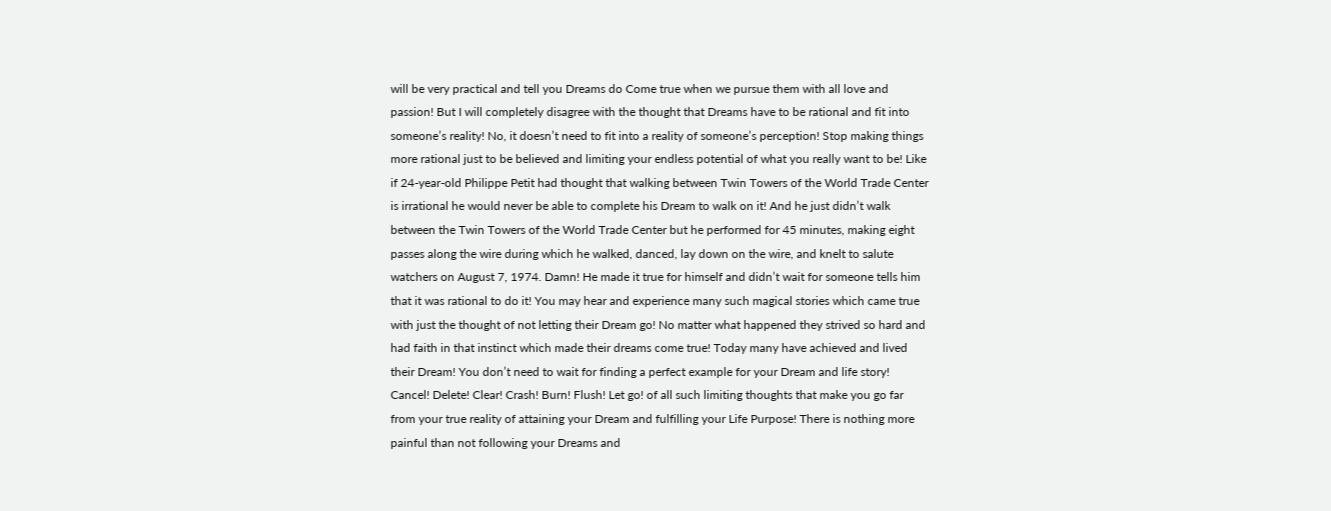will be very practical and tell you Dreams do Come true when we pursue them with all love and passion! But I will completely disagree with the thought that Dreams have to be rational and fit into someone’s reality! No, it doesn’t need to fit into a reality of someone’s perception! Stop making things more rational just to be believed and limiting your endless potential of what you really want to be! Like if 24-year-old Philippe Petit had thought that walking between Twin Towers of the World Trade Center is irrational he would never be able to complete his Dream to walk on it! And he just didn’t walk between the Twin Towers of the World Trade Center but he performed for 45 minutes, making eight passes along the wire during which he walked, danced, lay down on the wire, and knelt to salute watchers on August 7, 1974. Damn! He made it true for himself and didn’t wait for someone tells him that it was rational to do it! You may hear and experience many such magical stories which came true with just the thought of not letting their Dream go! No matter what happened they strived so hard and had faith in that instinct which made their dreams come true! Today many have achieved and lived their Dream! You don’t need to wait for finding a perfect example for your Dream and life story! Cancel! Delete! Clear! Crash! Burn! Flush! Let go! of all such limiting thoughts that make you go far from your true reality of attaining your Dream and fulfilling your Life Purpose! There is nothing more painful than not following your Dreams and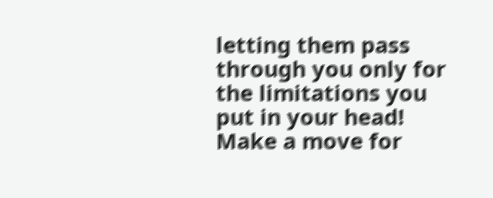letting them pass through you only for the limitations you put in your head! Make a move for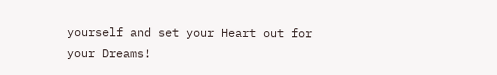yourself and set your Heart out for your Dreams!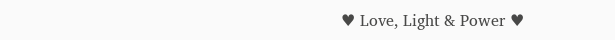♥ Love, Light & Power ♥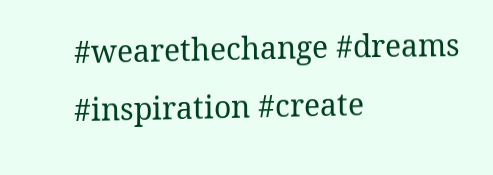#wearethechange #dreams #inspiration #create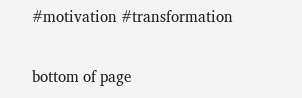#motivation #transformation

bottom of page